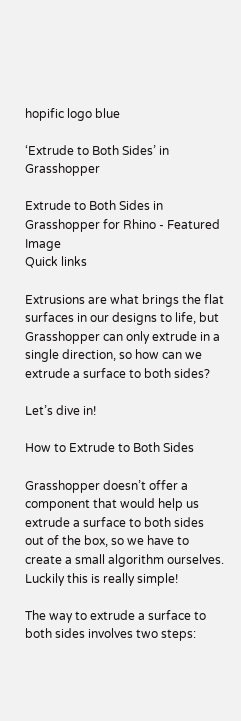hopific logo blue

‘Extrude to Both Sides’ in Grasshopper

Extrude to Both Sides in Grasshopper for Rhino - Featured Image
Quick links

Extrusions are what brings the flat surfaces in our designs to life, but Grasshopper can only extrude in a single direction, so how can we extrude a surface to both sides?

Let’s dive in!

How to Extrude to Both Sides

Grasshopper doesn’t offer a component that would help us extrude a surface to both sides out of the box, so we have to create a small algorithm ourselves. Luckily this is really simple!

The way to extrude a surface to both sides involves two steps: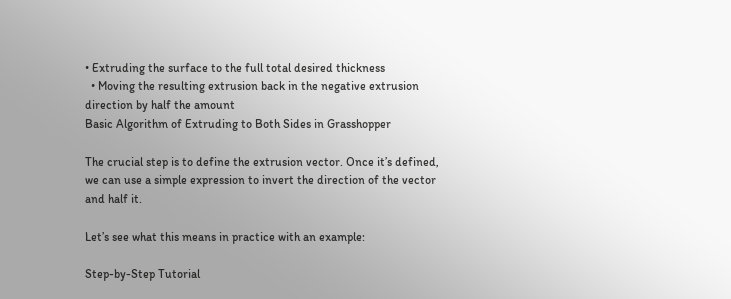• Extruding the surface to the full total desired thickness
  • Moving the resulting extrusion back in the negative extrusion direction by half the amount
Basic Algorithm of Extruding to Both Sides in Grasshopper

The crucial step is to define the extrusion vector. Once it’s defined, we can use a simple expression to invert the direction of the vector and half it.

Let’s see what this means in practice with an example:

Step-by-Step Tutorial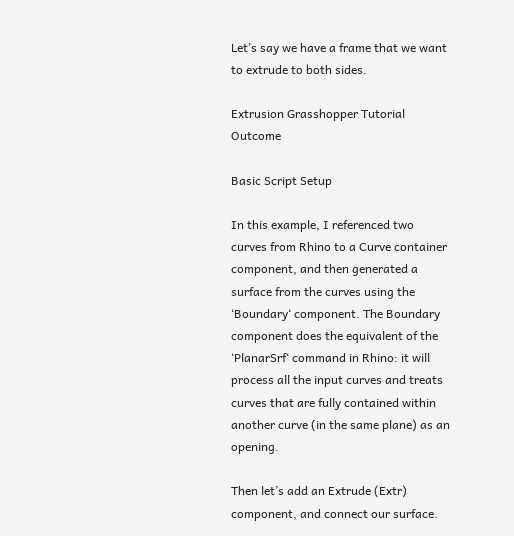Let’s say we have a frame that we want to extrude to both sides.

Extrusion Grasshopper Tutorial Outcome

Basic Script Setup

In this example, I referenced two curves from Rhino to a Curve container component, and then generated a surface from the curves using the ‘Boundary‘ component. The Boundary component does the equivalent of the ‘PlanarSrf‘ command in Rhino: it will process all the input curves and treats curves that are fully contained within another curve (in the same plane) as an opening.

Then let’s add an Extrude (Extr) component, and connect our surface.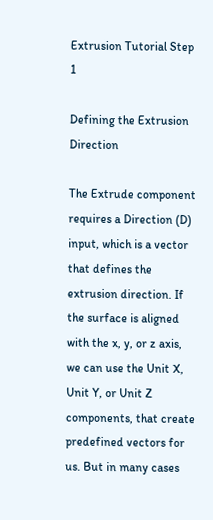Extrusion Tutorial Step 1

Defining the Extrusion Direction

The Extrude component requires a Direction (D) input, which is a vector that defines the extrusion direction. If the surface is aligned with the x, y, or z axis, we can use the Unit X, Unit Y, or Unit Z components, that create predefined vectors for us. But in many cases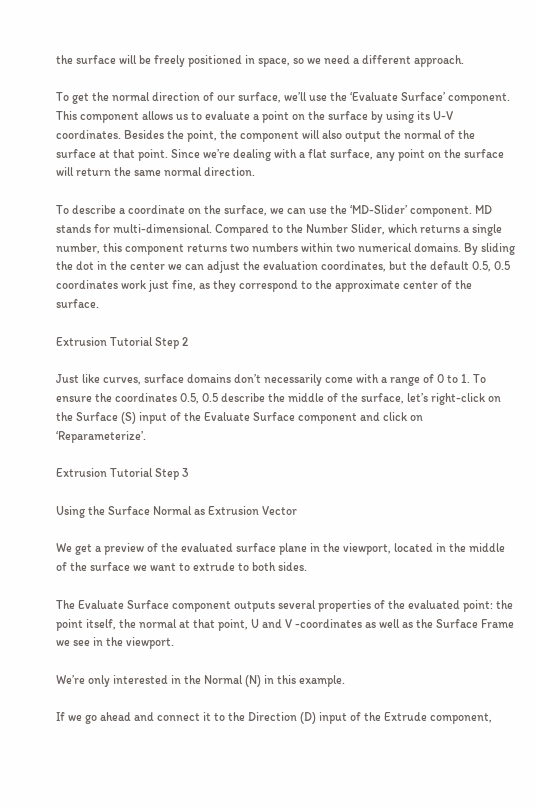the surface will be freely positioned in space, so we need a different approach.

To get the normal direction of our surface, we’ll use the ‘Evaluate Surface’ component. This component allows us to evaluate a point on the surface by using its U-V coordinates. Besides the point, the component will also output the normal of the surface at that point. Since we’re dealing with a flat surface, any point on the surface will return the same normal direction.

To describe a coordinate on the surface, we can use the ‘MD-Slider’ component. MD stands for multi-dimensional. Compared to the Number Slider, which returns a single number, this component returns two numbers within two numerical domains. By sliding the dot in the center we can adjust the evaluation coordinates, but the default 0.5, 0.5 coordinates work just fine, as they correspond to the approximate center of the surface.

Extrusion Tutorial Step 2

Just like curves, surface domains don’t necessarily come with a range of 0 to 1. To ensure the coordinates 0.5, 0.5 describe the middle of the surface, let’s right-click on the Surface (S) input of the Evaluate Surface component and click on ‘Reparameterize’.

Extrusion Tutorial Step 3

Using the Surface Normal as Extrusion Vector

We get a preview of the evaluated surface plane in the viewport, located in the middle of the surface we want to extrude to both sides.

The Evaluate Surface component outputs several properties of the evaluated point: the point itself, the normal at that point, U and V -coordinates as well as the Surface Frame we see in the viewport.

We’re only interested in the Normal (N) in this example.

If we go ahead and connect it to the Direction (D) input of the Extrude component,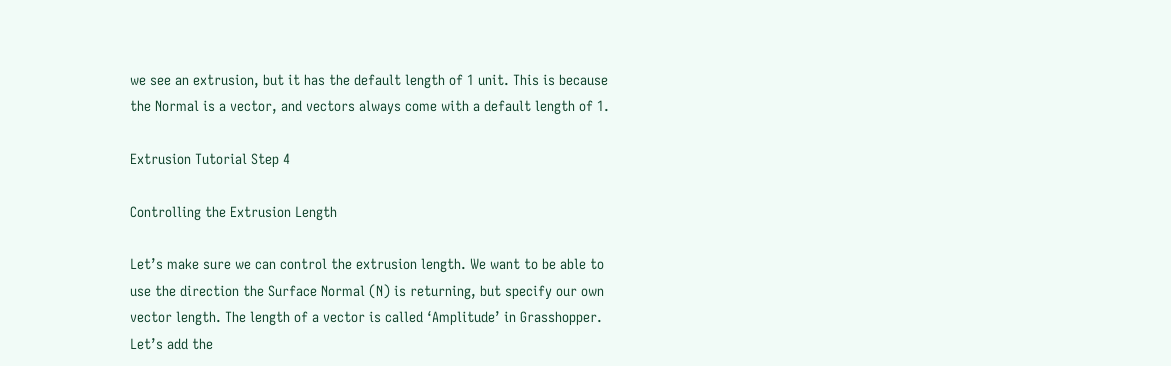we see an extrusion, but it has the default length of 1 unit. This is because the Normal is a vector, and vectors always come with a default length of 1.

Extrusion Tutorial Step 4

Controlling the Extrusion Length

Let’s make sure we can control the extrusion length. We want to be able to use the direction the Surface Normal (N) is returning, but specify our own vector length. The length of a vector is called ‘Amplitude’ in Grasshopper. Let’s add the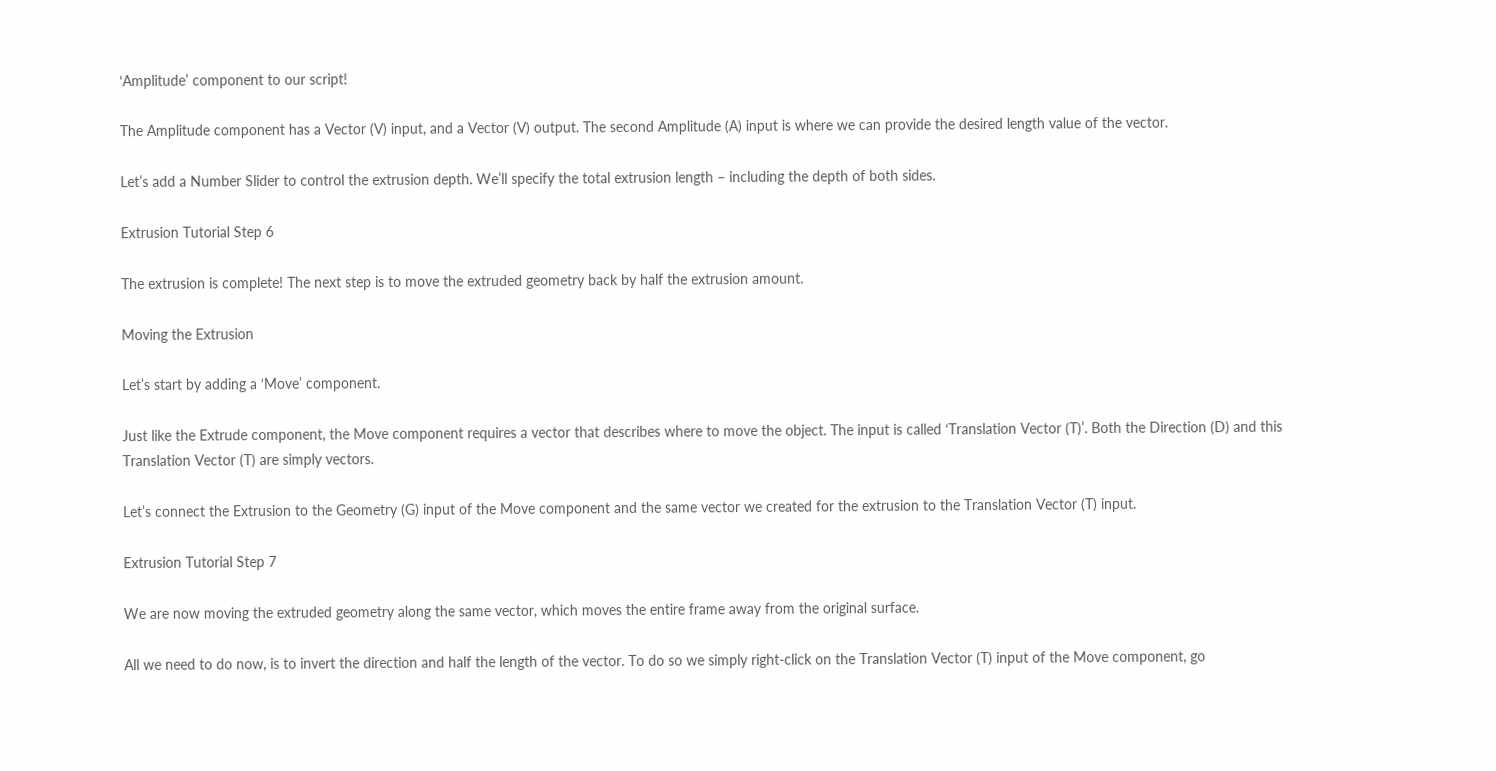‘Amplitude’ component to our script!

The Amplitude component has a Vector (V) input, and a Vector (V) output. The second Amplitude (A) input is where we can provide the desired length value of the vector.

Let’s add a Number Slider to control the extrusion depth. We’ll specify the total extrusion length – including the depth of both sides.

Extrusion Tutorial Step 6

The extrusion is complete! The next step is to move the extruded geometry back by half the extrusion amount.

Moving the Extrusion

Let’s start by adding a ‘Move’ component.

Just like the Extrude component, the Move component requires a vector that describes where to move the object. The input is called ‘Translation Vector (T)’. Both the Direction (D) and this Translation Vector (T) are simply vectors.

Let’s connect the Extrusion to the Geometry (G) input of the Move component and the same vector we created for the extrusion to the Translation Vector (T) input.

Extrusion Tutorial Step 7

We are now moving the extruded geometry along the same vector, which moves the entire frame away from the original surface.

All we need to do now, is to invert the direction and half the length of the vector. To do so we simply right-click on the Translation Vector (T) input of the Move component, go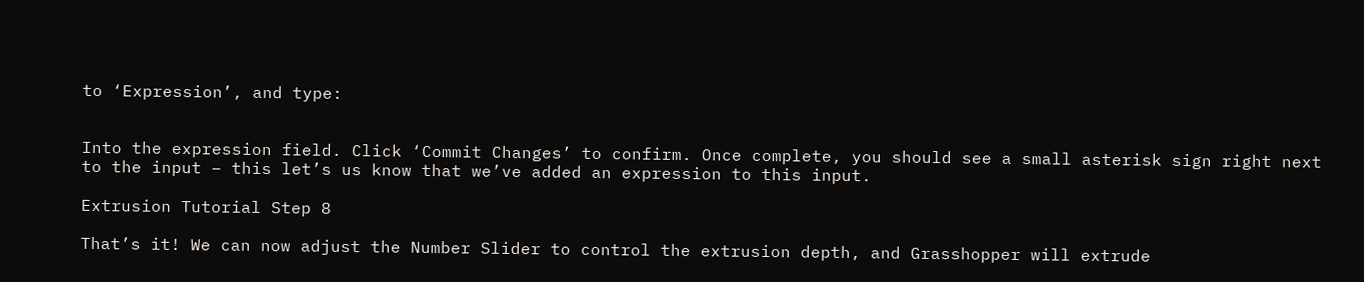to ‘Expression’, and type:


Into the expression field. Click ‘Commit Changes’ to confirm. Once complete, you should see a small asterisk sign right next to the input – this let’s us know that we’ve added an expression to this input.

Extrusion Tutorial Step 8

That’s it! We can now adjust the Number Slider to control the extrusion depth, and Grasshopper will extrude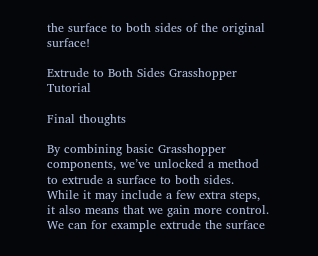the surface to both sides of the original surface!

Extrude to Both Sides Grasshopper Tutorial

Final thoughts

By combining basic Grasshopper components, we’ve unlocked a method to extrude a surface to both sides. While it may include a few extra steps, it also means that we gain more control. We can for example extrude the surface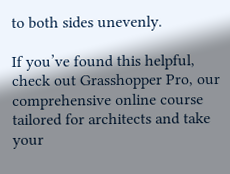to both sides unevenly.

If you’ve found this helpful, check out Grasshopper Pro, our comprehensive online course tailored for architects and take your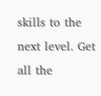skills to the next level. Get all the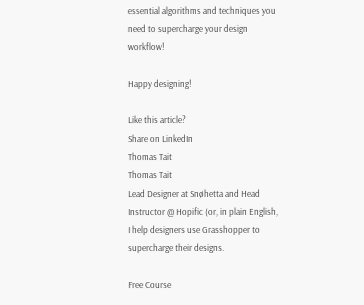essential algorithms and techniques you need to supercharge your design workflow!

Happy designing!

Like this article?
Share on LinkedIn
Thomas Tait
Thomas Tait
Lead Designer at Snøhetta and Head Instructor @ Hopific (or, in plain English, I help designers use Grasshopper to supercharge their designs.

Free Course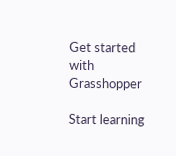Get started with Grasshopper

Start learning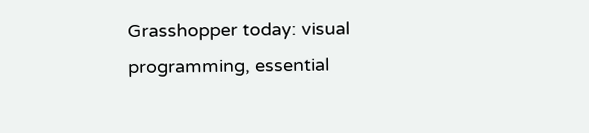Grasshopper today: visual programming, essential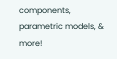components, parametric models, & more!